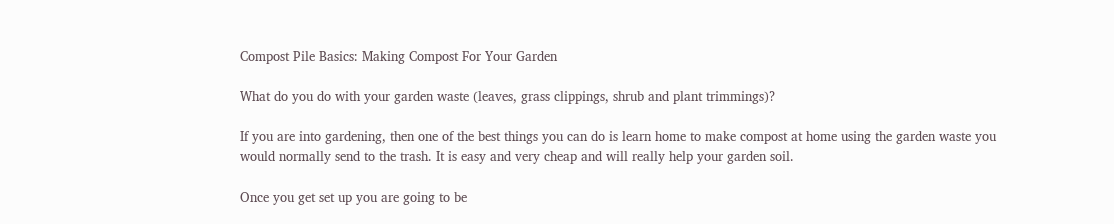Compost Pile Basics: Making Compost For Your Garden

What do you do with your garden waste (leaves, grass clippings, shrub and plant trimmings)?

If you are into gardening, then one of the best things you can do is learn home to make compost at home using the garden waste you would normally send to the trash. It is easy and very cheap and will really help your garden soil.

Once you get set up you are going to be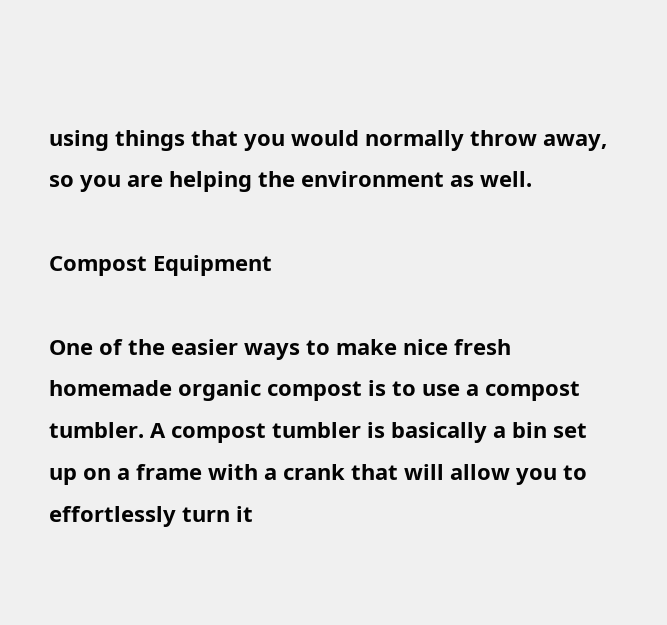using things that you would normally throw away, so you are helping the environment as well.

Compost Equipment

One of the easier ways to make nice fresh homemade organic compost is to use a compost tumbler. A compost tumbler is basically a bin set up on a frame with a crank that will allow you to effortlessly turn it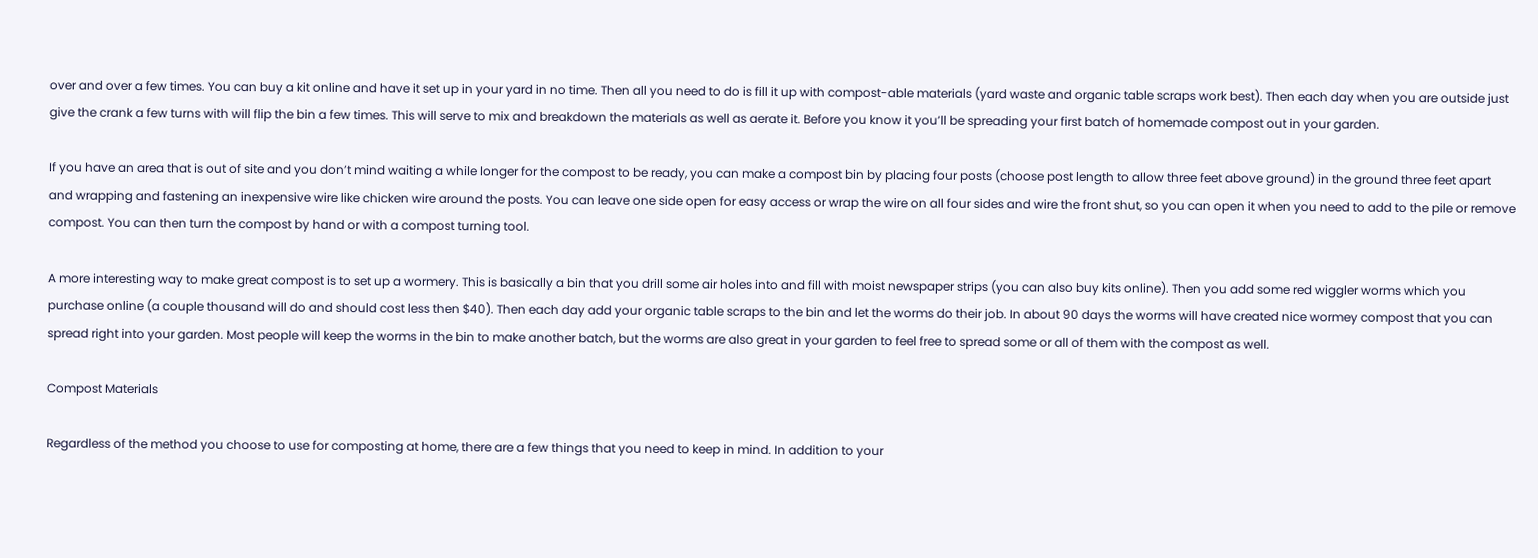over and over a few times. You can buy a kit online and have it set up in your yard in no time. Then all you need to do is fill it up with compost-able materials (yard waste and organic table scraps work best). Then each day when you are outside just give the crank a few turns with will flip the bin a few times. This will serve to mix and breakdown the materials as well as aerate it. Before you know it you’ll be spreading your first batch of homemade compost out in your garden.

If you have an area that is out of site and you don’t mind waiting a while longer for the compost to be ready, you can make a compost bin by placing four posts (choose post length to allow three feet above ground) in the ground three feet apart and wrapping and fastening an inexpensive wire like chicken wire around the posts. You can leave one side open for easy access or wrap the wire on all four sides and wire the front shut, so you can open it when you need to add to the pile or remove compost. You can then turn the compost by hand or with a compost turning tool.

A more interesting way to make great compost is to set up a wormery. This is basically a bin that you drill some air holes into and fill with moist newspaper strips (you can also buy kits online). Then you add some red wiggler worms which you purchase online (a couple thousand will do and should cost less then $40). Then each day add your organic table scraps to the bin and let the worms do their job. In about 90 days the worms will have created nice wormey compost that you can spread right into your garden. Most people will keep the worms in the bin to make another batch, but the worms are also great in your garden to feel free to spread some or all of them with the compost as well.

Compost Materials

Regardless of the method you choose to use for composting at home, there are a few things that you need to keep in mind. In addition to your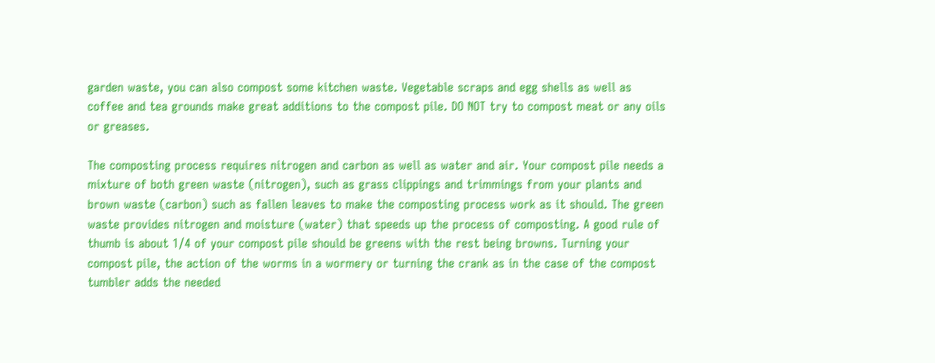garden waste, you can also compost some kitchen waste. Vegetable scraps and egg shells as well as coffee and tea grounds make great additions to the compost pile. DO NOT try to compost meat or any oils or greases.

The composting process requires nitrogen and carbon as well as water and air. Your compost pile needs a mixture of both green waste (nitrogen), such as grass clippings and trimmings from your plants and brown waste (carbon) such as fallen leaves to make the composting process work as it should. The green waste provides nitrogen and moisture (water) that speeds up the process of composting. A good rule of thumb is about 1/4 of your compost pile should be greens with the rest being browns. Turning your compost pile, the action of the worms in a wormery or turning the crank as in the case of the compost tumbler adds the needed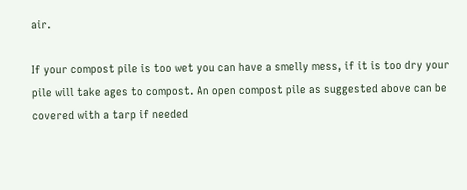air.

If your compost pile is too wet you can have a smelly mess, if it is too dry your pile will take ages to compost. An open compost pile as suggested above can be covered with a tarp if needed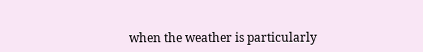when the weather is particularly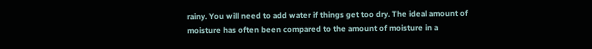rainy. You will need to add water if things get too dry. The ideal amount of moisture has often been compared to the amount of moisture in a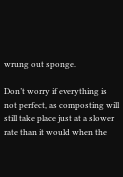wrung out sponge.

Don’t worry if everything is not perfect, as composting will still take place just at a slower rate than it would when the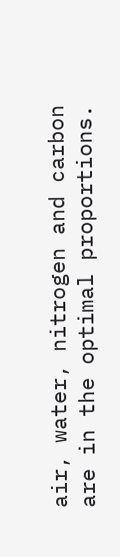air, water, nitrogen and carbon are in the optimal proportions.